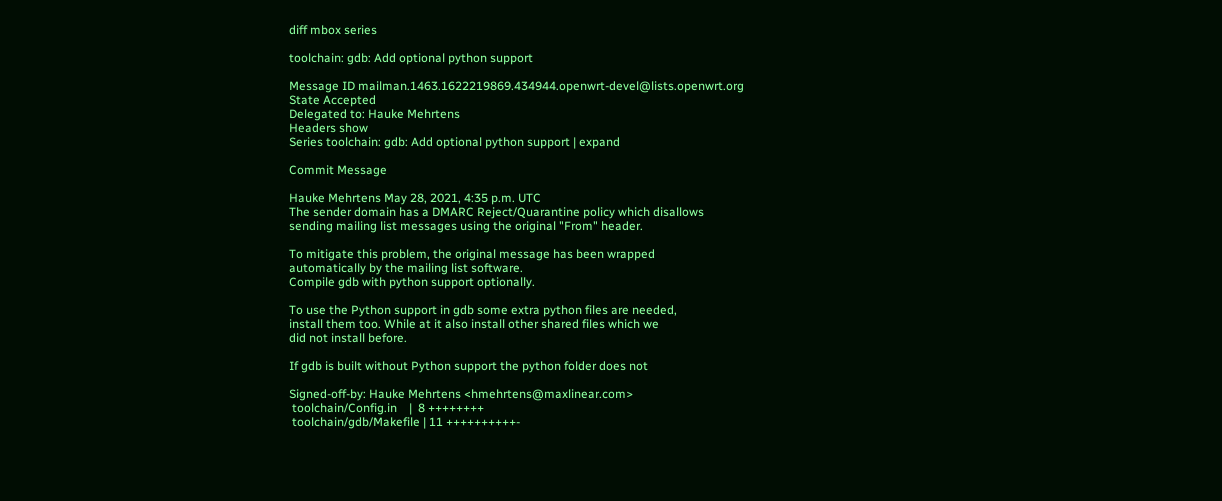diff mbox series

toolchain: gdb: Add optional python support

Message ID mailman.1463.1622219869.434944.openwrt-devel@lists.openwrt.org
State Accepted
Delegated to: Hauke Mehrtens
Headers show
Series toolchain: gdb: Add optional python support | expand

Commit Message

Hauke Mehrtens May 28, 2021, 4:35 p.m. UTC
The sender domain has a DMARC Reject/Quarantine policy which disallows
sending mailing list messages using the original "From" header.

To mitigate this problem, the original message has been wrapped
automatically by the mailing list software.
Compile gdb with python support optionally.

To use the Python support in gdb some extra python files are needed,
install them too. While at it also install other shared files which we
did not install before.

If gdb is built without Python support the python folder does not

Signed-off-by: Hauke Mehrtens <hmehrtens@maxlinear.com>
 toolchain/Config.in    |  8 ++++++++
 toolchain/gdb/Makefile | 11 ++++++++++-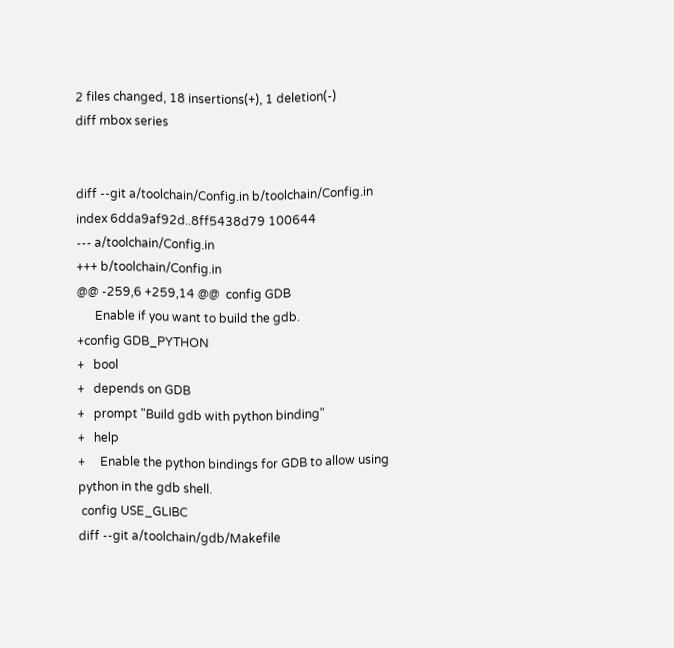2 files changed, 18 insertions(+), 1 deletion(-)
diff mbox series


diff --git a/toolchain/Config.in b/toolchain/Config.in
index 6dda9af92d..8ff5438d79 100644
--- a/toolchain/Config.in
+++ b/toolchain/Config.in
@@ -259,6 +259,14 @@  config GDB
      Enable if you want to build the gdb.
+config GDB_PYTHON
+   bool
+   depends on GDB
+   prompt "Build gdb with python binding"
+   help
+     Enable the python bindings for GDB to allow using python in the gdb shell.
 config USE_GLIBC
diff --git a/toolchain/gdb/Makefile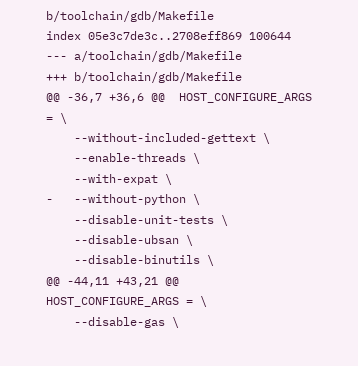b/toolchain/gdb/Makefile
index 05e3c7de3c..2708eff869 100644
--- a/toolchain/gdb/Makefile
+++ b/toolchain/gdb/Makefile
@@ -36,7 +36,6 @@  HOST_CONFIGURE_ARGS = \
    --without-included-gettext \
    --enable-threads \
    --with-expat \
-   --without-python \
    --disable-unit-tests \
    --disable-ubsan \
    --disable-binutils \
@@ -44,11 +43,21 @@  HOST_CONFIGURE_ARGS = \
    --disable-gas \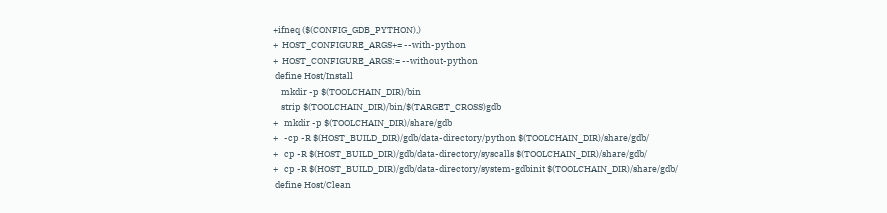+ifneq ($(CONFIG_GDB_PYTHON),)
+  HOST_CONFIGURE_ARGS+= --with-python
+  HOST_CONFIGURE_ARGS:= --without-python
 define Host/Install
    mkdir -p $(TOOLCHAIN_DIR)/bin
    strip $(TOOLCHAIN_DIR)/bin/$(TARGET_CROSS)gdb
+   mkdir -p $(TOOLCHAIN_DIR)/share/gdb
+   -cp -R $(HOST_BUILD_DIR)/gdb/data-directory/python $(TOOLCHAIN_DIR)/share/gdb/
+   cp -R $(HOST_BUILD_DIR)/gdb/data-directory/syscalls $(TOOLCHAIN_DIR)/share/gdb/
+   cp -R $(HOST_BUILD_DIR)/gdb/data-directory/system-gdbinit $(TOOLCHAIN_DIR)/share/gdb/
 define Host/Clean